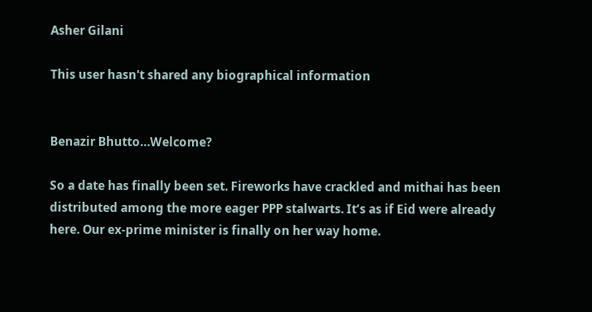Asher Gilani

This user hasn't shared any biographical information


Benazir Bhutto…Welcome?

So a date has finally been set. Fireworks have crackled and mithai has been distributed among the more eager PPP stalwarts. It’s as if Eid were already here. Our ex-prime minister is finally on her way home.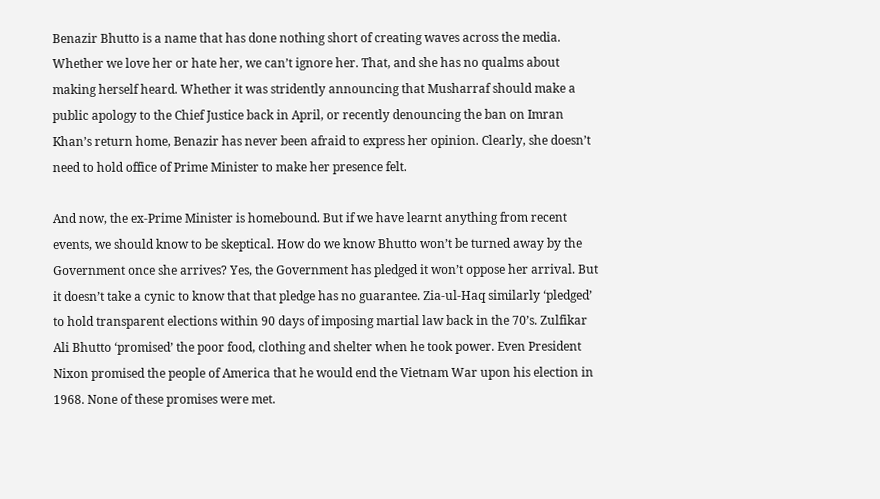Benazir Bhutto is a name that has done nothing short of creating waves across the media. Whether we love her or hate her, we can’t ignore her. That, and she has no qualms about making herself heard. Whether it was stridently announcing that Musharraf should make a public apology to the Chief Justice back in April, or recently denouncing the ban on Imran Khan’s return home, Benazir has never been afraid to express her opinion. Clearly, she doesn’t need to hold office of Prime Minister to make her presence felt.

And now, the ex-Prime Minister is homebound. But if we have learnt anything from recent events, we should know to be skeptical. How do we know Bhutto won’t be turned away by the Government once she arrives? Yes, the Government has pledged it won’t oppose her arrival. But it doesn’t take a cynic to know that that pledge has no guarantee. Zia-ul-Haq similarly ‘pledged’ to hold transparent elections within 90 days of imposing martial law back in the 70’s. Zulfikar Ali Bhutto ‘promised’ the poor food, clothing and shelter when he took power. Even President Nixon promised the people of America that he would end the Vietnam War upon his election in 1968. None of these promises were met.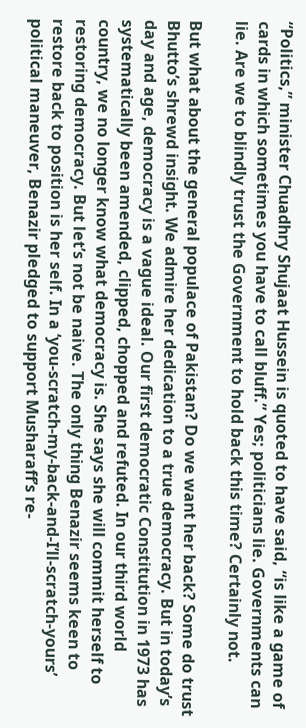“Politics,” minister Chuadhry Shujaat Hussein is quoted to have said, “is like a game of cards in which sometimes you have to call bluff.” Yes; politicians lie. Governments can lie. Are we to blindly trust the Government to hold back this time? Certainly not.

But what about the general populace of Pakistan? Do we want her back? Some do trust Bhutto’s shrewd insight. We admire her dedication to a true democracy. But in today’s day and age, democracy is a vague ideal. Our first democratic Constitution in 1973 has systematically been amended, clipped, chopped and refuted. In our third world country, we no longer know what democracy is. She says she will commit herself to restoring democracy. But let’s not be naive. The only thing Benazir seems keen to restore back to position is her self. In a ‘you-scratch-my-back-and-I’ll-scratch-yours’ political maneuver, Benazir pledged to support Musharaff’s re-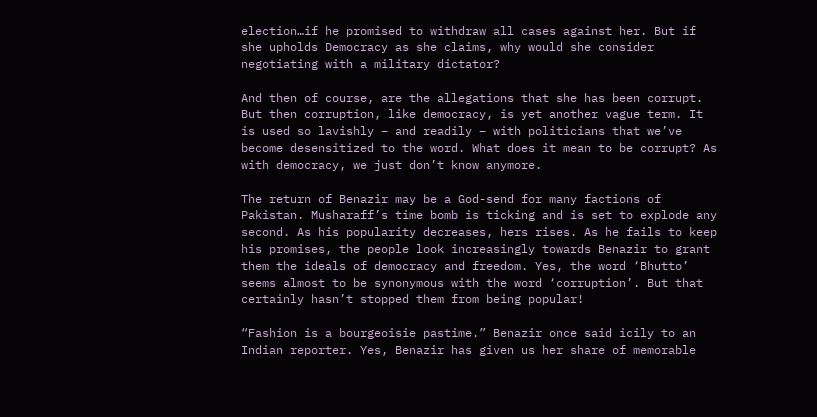election…if he promised to withdraw all cases against her. But if she upholds Democracy as she claims, why would she consider negotiating with a military dictator?

And then of course, are the allegations that she has been corrupt. But then corruption, like democracy, is yet another vague term. It is used so lavishly – and readily – with politicians that we’ve become desensitized to the word. What does it mean to be corrupt? As with democracy, we just don’t know anymore.

The return of Benazir may be a God-send for many factions of Pakistan. Musharaff’s time bomb is ticking and is set to explode any second. As his popularity decreases, hers rises. As he fails to keep his promises, the people look increasingly towards Benazir to grant them the ideals of democracy and freedom. Yes, the word ‘Bhutto’ seems almost to be synonymous with the word ‘corruption’. But that certainly hasn’t stopped them from being popular!

“Fashion is a bourgeoisie pastime.” Benazir once said icily to an Indian reporter. Yes, Benazir has given us her share of memorable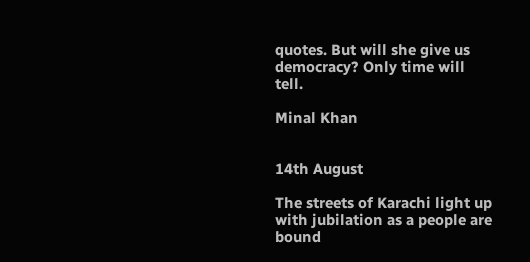quotes. But will she give us democracy? Only time will tell.

Minal Khan


14th August

The streets of Karachi light up with jubilation as a people are bound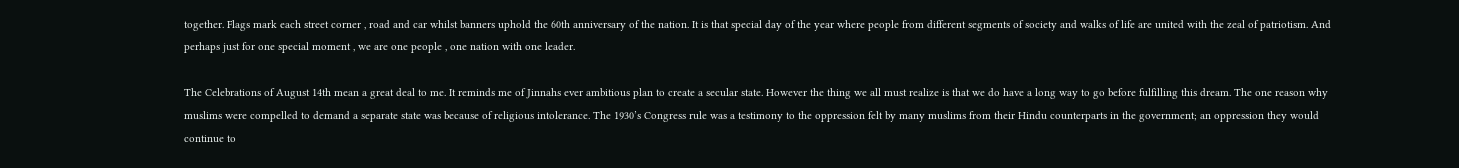together. Flags mark each street corner , road and car whilst banners uphold the 60th anniversary of the nation. It is that special day of the year where people from different segments of society and walks of life are united with the zeal of patriotism. And perhaps just for one special moment , we are one people , one nation with one leader.

The Celebrations of August 14th mean a great deal to me. It reminds me of Jinnahs ever ambitious plan to create a secular state. However the thing we all must realize is that we do have a long way to go before fulfilling this dream. The one reason why muslims were compelled to demand a separate state was because of religious intolerance. The 1930’s Congress rule was a testimony to the oppression felt by many muslims from their Hindu counterparts in the government; an oppression they would continue to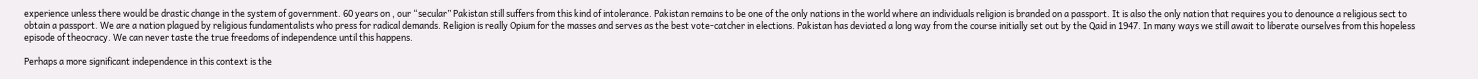experience unless there would be drastic change in the system of government. 60 years on , our “secular” Pakistan still suffers from this kind of intolerance. Pakistan remains to be one of the only nations in the world where an individuals religion is branded on a passport. It is also the only nation that requires you to denounce a religious sect to obtain a passport. We are a nation plagued by religious fundamentalists who press for radical demands. Religion is really Opium for the masses and serves as the best vote-catcher in elections. Pakistan has deviated a long way from the course initially set out by the Qaid in 1947. In many ways we still await to liberate ourselves from this hopeless episode of theocracy. We can never taste the true freedoms of independence until this happens.

Perhaps a more significant independence in this context is the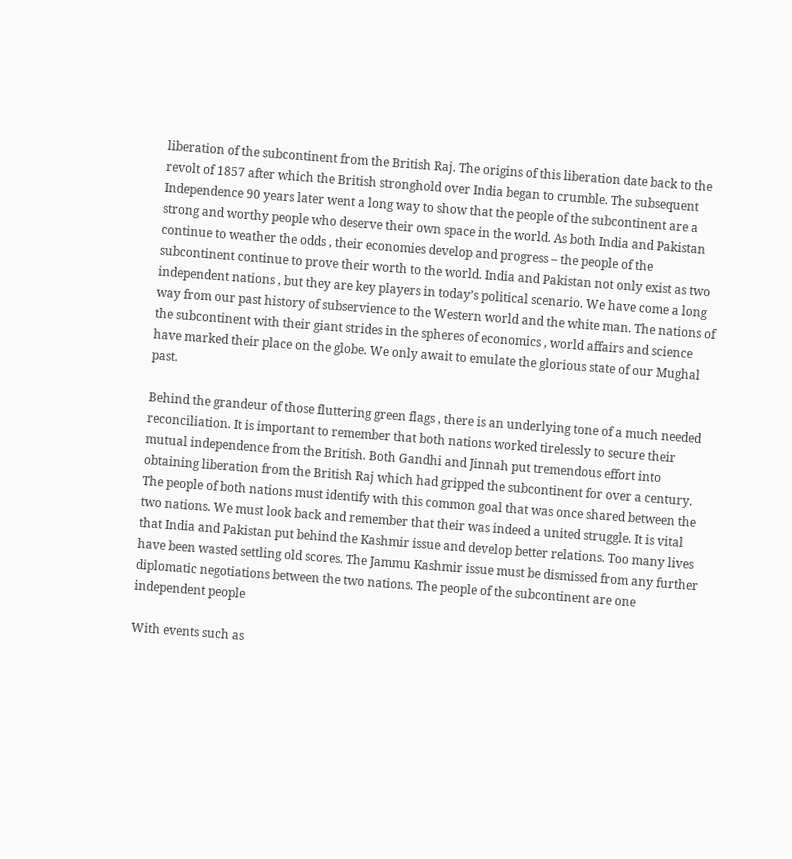liberation of the subcontinent from the British Raj. The origins of this liberation date back to the revolt of 1857 after which the British stronghold over India began to crumble. The subsequent Independence 90 years later went a long way to show that the people of the subcontinent are a strong and worthy people who deserve their own space in the world. As both India and Pakistan continue to weather the odds , their economies develop and progress – the people of the subcontinent continue to prove their worth to the world. India and Pakistan not only exist as two independent nations , but they are key players in today’s political scenario. We have come a long way from our past history of subservience to the Western world and the white man. The nations of the subcontinent with their giant strides in the spheres of economics , world affairs and science have marked their place on the globe. We only await to emulate the glorious state of our Mughal past.

Behind the grandeur of those fluttering green flags , there is an underlying tone of a much needed reconciliation. It is important to remember that both nations worked tirelessly to secure their mutual independence from the British. Both Gandhi and Jinnah put tremendous effort into obtaining liberation from the British Raj which had gripped the subcontinent for over a century. The people of both nations must identify with this common goal that was once shared between the two nations. We must look back and remember that their was indeed a united struggle. It is vital that India and Pakistan put behind the Kashmir issue and develop better relations. Too many lives have been wasted settling old scores. The Jammu Kashmir issue must be dismissed from any further diplomatic negotiations between the two nations. The people of the subcontinent are one independent people

With events such as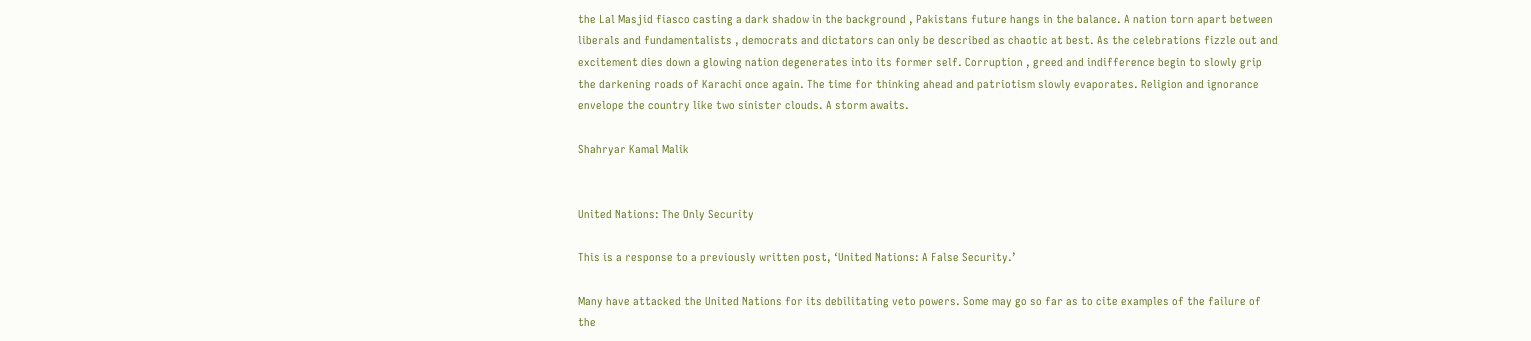the Lal Masjid fiasco casting a dark shadow in the background , Pakistans future hangs in the balance. A nation torn apart between liberals and fundamentalists , democrats and dictators can only be described as chaotic at best. As the celebrations fizzle out and excitement dies down a glowing nation degenerates into its former self. Corruption , greed and indifference begin to slowly grip the darkening roads of Karachi once again. The time for thinking ahead and patriotism slowly evaporates. Religion and ignorance envelope the country like two sinister clouds. A storm awaits.

Shahryar Kamal Malik


United Nations: The Only Security

This is a response to a previously written post, ‘United Nations: A False Security.’

Many have attacked the United Nations for its debilitating veto powers. Some may go so far as to cite examples of the failure of the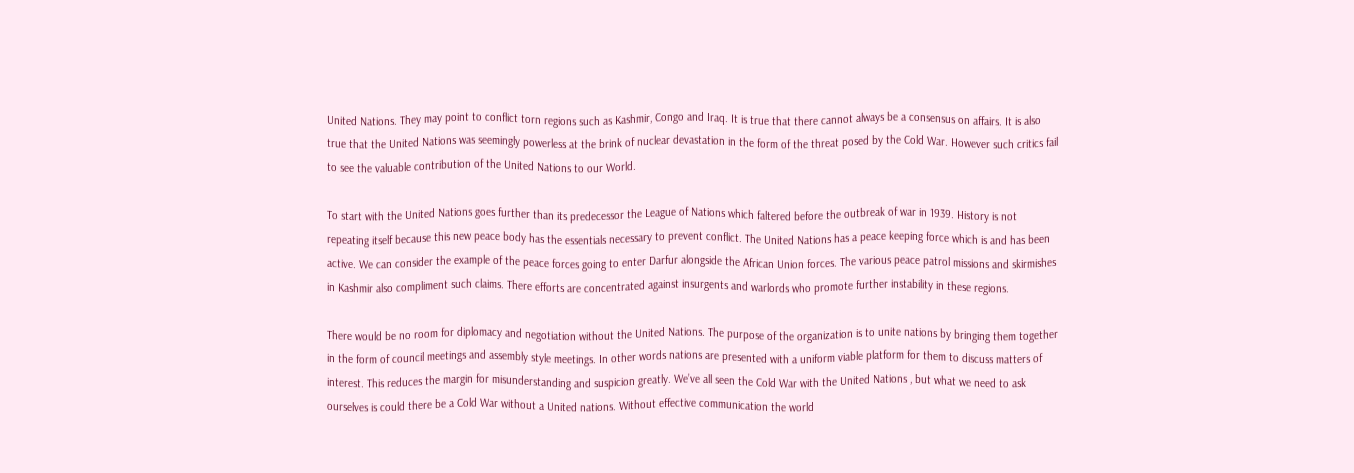United Nations. They may point to conflict torn regions such as Kashmir, Congo and Iraq. It is true that there cannot always be a consensus on affairs. It is also true that the United Nations was seemingly powerless at the brink of nuclear devastation in the form of the threat posed by the Cold War. However such critics fail to see the valuable contribution of the United Nations to our World.

To start with the United Nations goes further than its predecessor the League of Nations which faltered before the outbreak of war in 1939. History is not repeating itself because this new peace body has the essentials necessary to prevent conflict. The United Nations has a peace keeping force which is and has been active. We can consider the example of the peace forces going to enter Darfur alongside the African Union forces. The various peace patrol missions and skirmishes in Kashmir also compliment such claims. There efforts are concentrated against insurgents and warlords who promote further instability in these regions.

There would be no room for diplomacy and negotiation without the United Nations. The purpose of the organization is to unite nations by bringing them together in the form of council meetings and assembly style meetings. In other words nations are presented with a uniform viable platform for them to discuss matters of interest. This reduces the margin for misunderstanding and suspicion greatly. We’ve all seen the Cold War with the United Nations , but what we need to ask ourselves is could there be a Cold War without a United nations. Without effective communication the world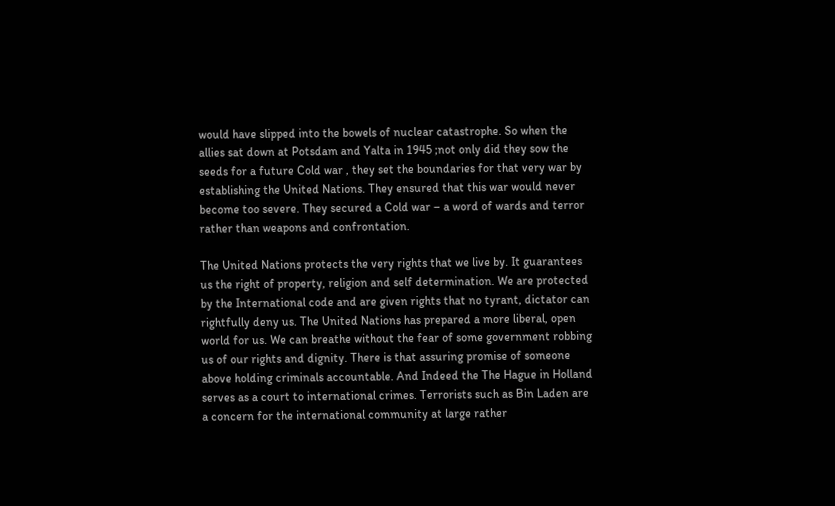would have slipped into the bowels of nuclear catastrophe. So when the allies sat down at Potsdam and Yalta in 1945 ;not only did they sow the seeds for a future Cold war , they set the boundaries for that very war by establishing the United Nations. They ensured that this war would never become too severe. They secured a Cold war – a word of wards and terror rather than weapons and confrontation.

The United Nations protects the very rights that we live by. It guarantees us the right of property, religion and self determination. We are protected by the International code and are given rights that no tyrant, dictator can rightfully deny us. The United Nations has prepared a more liberal, open world for us. We can breathe without the fear of some government robbing us of our rights and dignity. There is that assuring promise of someone above holding criminals accountable. And Indeed the The Hague in Holland serves as a court to international crimes. Terrorists such as Bin Laden are a concern for the international community at large rather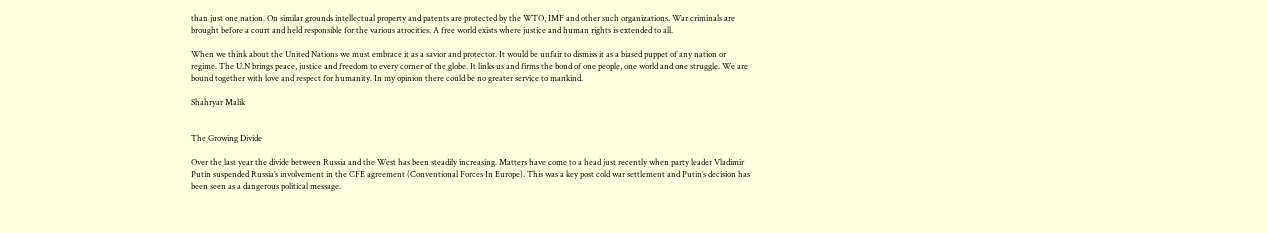than just one nation. On similar grounds intellectual property and patents are protected by the WTO, IMF and other such organizations. War criminals are brought before a court and held responsible for the various atrocities. A free world exists where justice and human rights is extended to all.

When we think about the United Nations we must embrace it as a savior and protector. It would be unfair to dismiss it as a biased puppet of any nation or regime. The U.N brings peace, justice and freedom to every corner of the globe. It links us and firms the bond of one people, one world and one struggle. We are bound together with love and respect for humanity. In my opinion there could be no greater service to mankind.

Shahryar Malik


The Growing Divide

Over the last year the divide between Russia and the West has been steadily increasing. Matters have come to a head just recently when party leader Vladimir Putin suspended Russia’s involvement in the CFE agreement (Conventional Forces In Europe). This was a key post cold war settlement and Putin’s decision has been seen as a dangerous political message.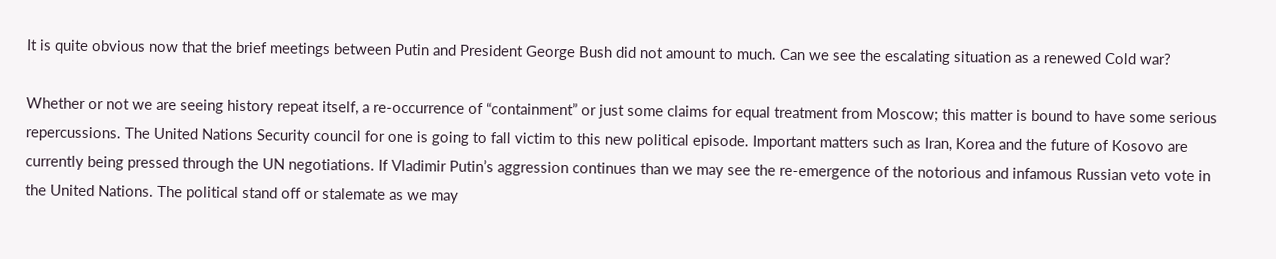It is quite obvious now that the brief meetings between Putin and President George Bush did not amount to much. Can we see the escalating situation as a renewed Cold war?

Whether or not we are seeing history repeat itself, a re-occurrence of “containment” or just some claims for equal treatment from Moscow; this matter is bound to have some serious repercussions. The United Nations Security council for one is going to fall victim to this new political episode. Important matters such as Iran, Korea and the future of Kosovo are currently being pressed through the UN negotiations. If Vladimir Putin’s aggression continues than we may see the re-emergence of the notorious and infamous Russian veto vote in the United Nations. The political stand off or stalemate as we may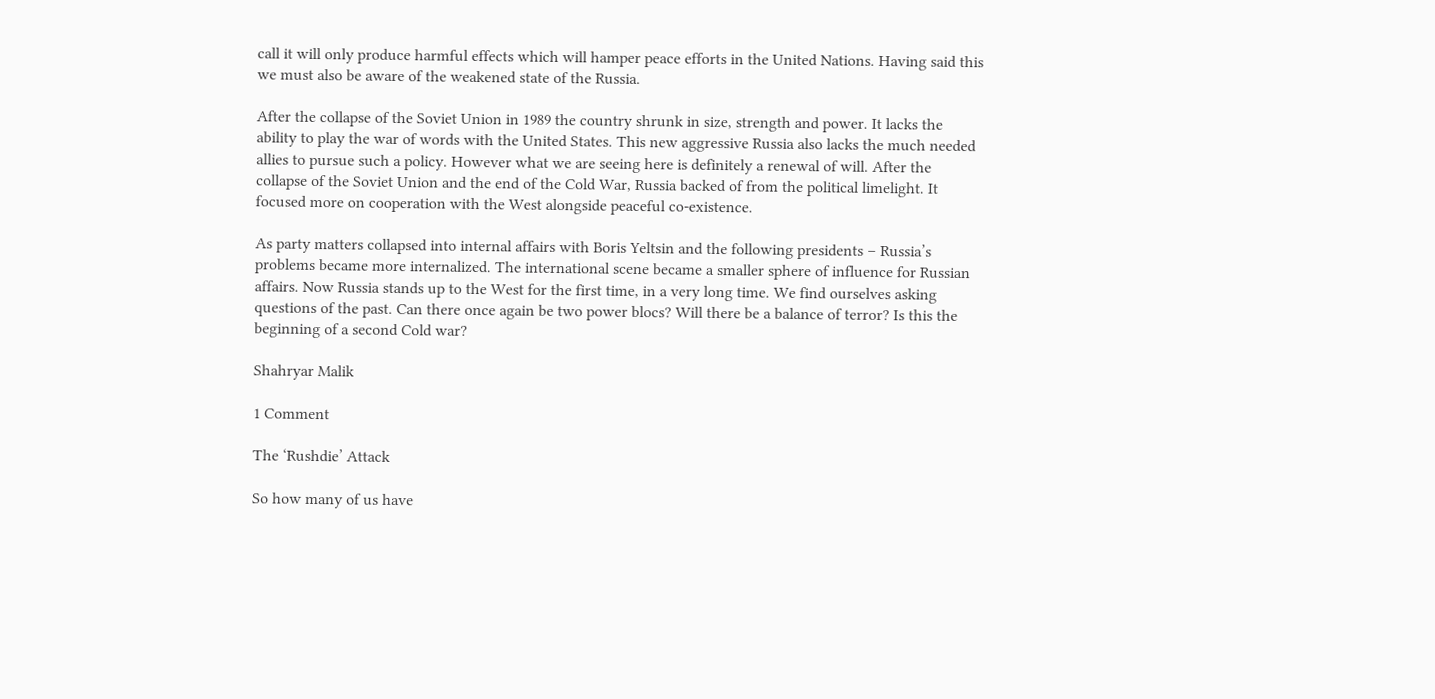call it will only produce harmful effects which will hamper peace efforts in the United Nations. Having said this we must also be aware of the weakened state of the Russia.

After the collapse of the Soviet Union in 1989 the country shrunk in size, strength and power. It lacks the ability to play the war of words with the United States. This new aggressive Russia also lacks the much needed allies to pursue such a policy. However what we are seeing here is definitely a renewal of will. After the collapse of the Soviet Union and the end of the Cold War, Russia backed of from the political limelight. It focused more on cooperation with the West alongside peaceful co-existence.

As party matters collapsed into internal affairs with Boris Yeltsin and the following presidents – Russia’s problems became more internalized. The international scene became a smaller sphere of influence for Russian affairs. Now Russia stands up to the West for the first time, in a very long time. We find ourselves asking questions of the past. Can there once again be two power blocs? Will there be a balance of terror? Is this the beginning of a second Cold war?

Shahryar Malik

1 Comment

The ‘Rushdie’ Attack

So how many of us have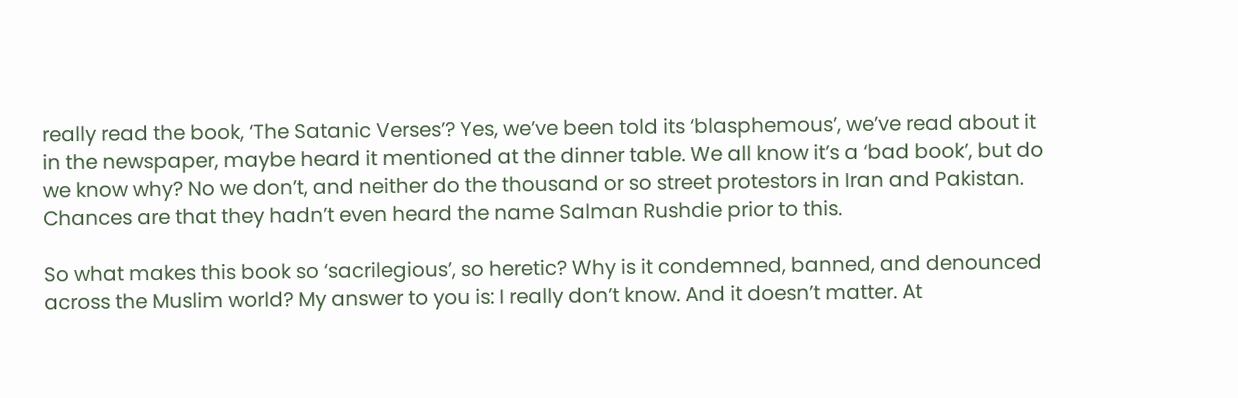really read the book, ‘The Satanic Verses’? Yes, we’ve been told its ‘blasphemous’, we’ve read about it in the newspaper, maybe heard it mentioned at the dinner table. We all know it’s a ‘bad book’, but do we know why? No we don’t, and neither do the thousand or so street protestors in Iran and Pakistan. Chances are that they hadn’t even heard the name Salman Rushdie prior to this.

So what makes this book so ‘sacrilegious’, so heretic? Why is it condemned, banned, and denounced across the Muslim world? My answer to you is: I really don’t know. And it doesn’t matter. At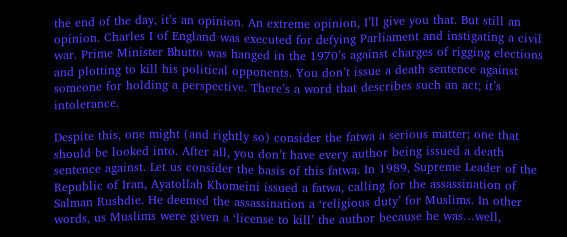the end of the day, it’s an opinion. An extreme opinion, I’ll give you that. But still an opinion. Charles I of England was executed for defying Parliament and instigating a civil war. Prime Minister Bhutto was hanged in the 1970’s against charges of rigging elections and plotting to kill his political opponents. You don’t issue a death sentence against someone for holding a perspective. There’s a word that describes such an act; it’s intolerance.

Despite this, one might (and rightly so) consider the fatwa a serious matter; one that should be looked into. After all, you don’t have every author being issued a death sentence against. Let us consider the basis of this fatwa. In 1989, Supreme Leader of the Republic of Iran, Ayatollah Khomeini issued a fatwa, calling for the assassination of Salman Rushdie. He deemed the assassination a ‘religious duty’ for Muslims. In other words, us Muslims were given a ‘license to kill’ the author because he was…well,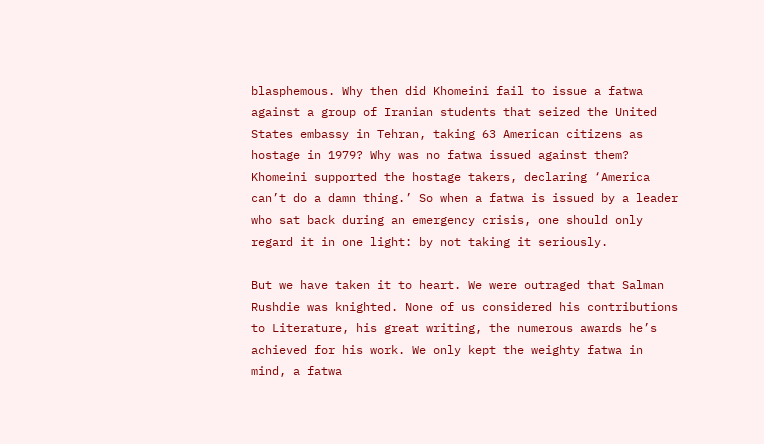blasphemous. Why then did Khomeini fail to issue a fatwa against a group of Iranian students that seized the United States embassy in Tehran, taking 63 American citizens as hostage in 1979? Why was no fatwa issued against them? Khomeini supported the hostage takers, declaring ‘America can’t do a damn thing.’ So when a fatwa is issued by a leader who sat back during an emergency crisis, one should only regard it in one light: by not taking it seriously.

But we have taken it to heart. We were outraged that Salman Rushdie was knighted. None of us considered his contributions to Literature, his great writing, the numerous awards he’s achieved for his work. We only kept the weighty fatwa in mind, a fatwa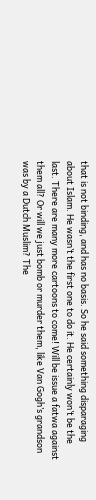that is not binding, and has no basis. So he said something disparaging about Islam. He wasn’t the first one to do it. He certainly won’t be the last. There are many more cartoons to come! Will be issue a fatwa against them all? Or will we just bomb or murder them, like Van Gogh’s grandson was by a Dutch Muslim? The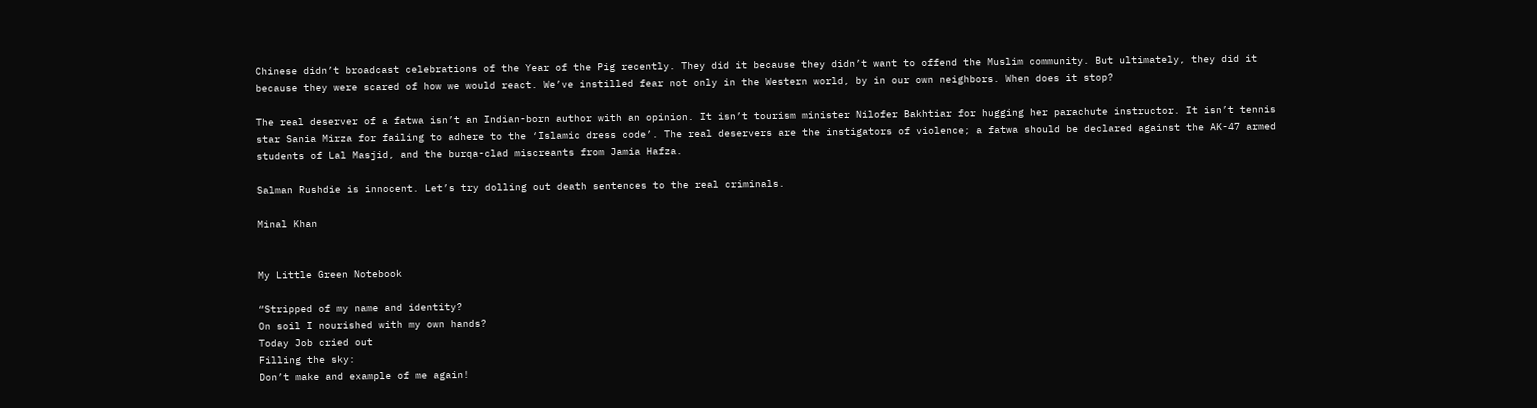Chinese didn’t broadcast celebrations of the Year of the Pig recently. They did it because they didn’t want to offend the Muslim community. But ultimately, they did it because they were scared of how we would react. We’ve instilled fear not only in the Western world, by in our own neighbors. When does it stop?

The real deserver of a fatwa isn’t an Indian-born author with an opinion. It isn’t tourism minister Nilofer Bakhtiar for hugging her parachute instructor. It isn’t tennis star Sania Mirza for failing to adhere to the ‘Islamic dress code’. The real deservers are the instigators of violence; a fatwa should be declared against the AK-47 armed students of Lal Masjid, and the burqa-clad miscreants from Jamia Hafza.

Salman Rushdie is innocent. Let’s try dolling out death sentences to the real criminals.

Minal Khan


My Little Green Notebook

“Stripped of my name and identity?
On soil I nourished with my own hands?
Today Job cried out
Filling the sky:
Don’t make and example of me again!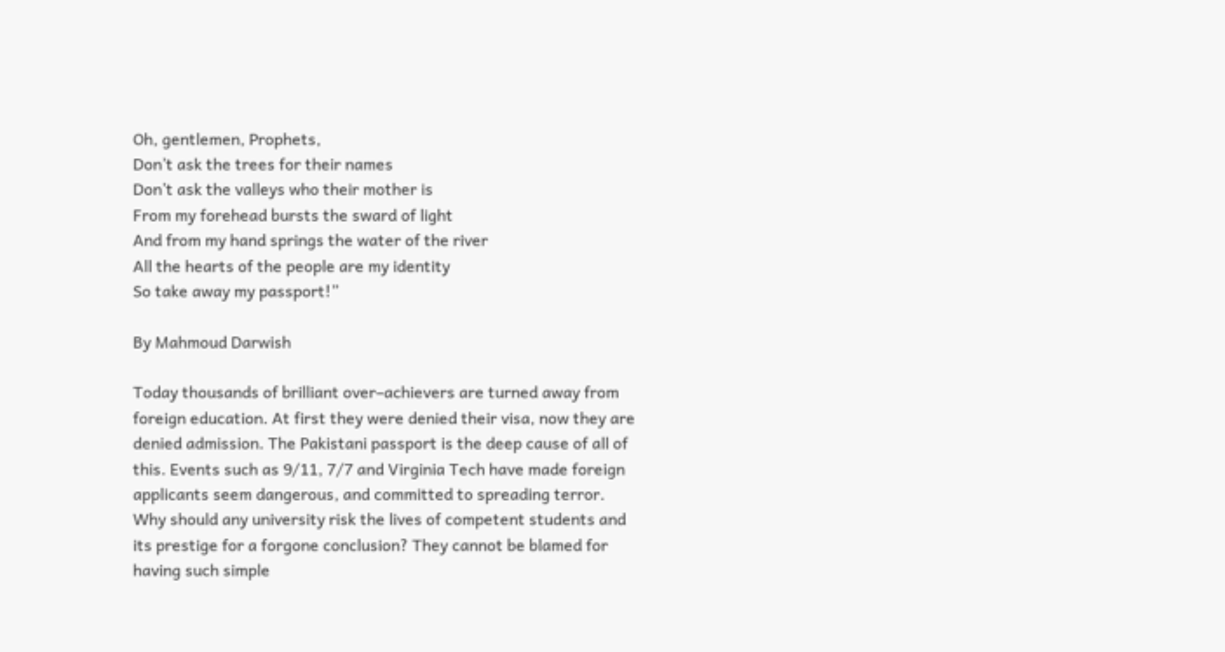Oh, gentlemen, Prophets,
Don’t ask the trees for their names
Don’t ask the valleys who their mother is
From my forehead bursts the sward of light
And from my hand springs the water of the river
All the hearts of the people are my identity
So take away my passport!”

By Mahmoud Darwish

Today thousands of brilliant over–achievers are turned away from foreign education. At first they were denied their visa, now they are denied admission. The Pakistani passport is the deep cause of all of this. Events such as 9/11, 7/7 and Virginia Tech have made foreign applicants seem dangerous, and committed to spreading terror. Why should any university risk the lives of competent students and its prestige for a forgone conclusion? They cannot be blamed for having such simple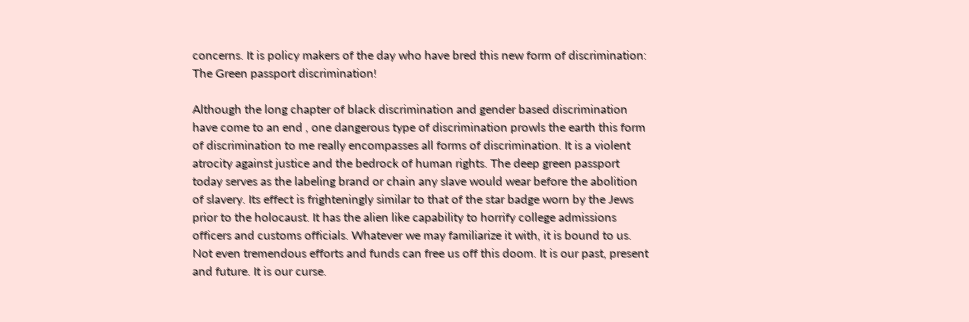concerns. It is policy makers of the day who have bred this new form of discrimination: The Green passport discrimination!

Although the long chapter of black discrimination and gender based discrimination have come to an end , one dangerous type of discrimination prowls the earth this form of discrimination to me really encompasses all forms of discrimination. It is a violent atrocity against justice and the bedrock of human rights. The deep green passport today serves as the labeling brand or chain any slave would wear before the abolition of slavery. Its effect is frighteningly similar to that of the star badge worn by the Jews prior to the holocaust. It has the alien like capability to horrify college admissions officers and customs officials. Whatever we may familiarize it with, it is bound to us. Not even tremendous efforts and funds can free us off this doom. It is our past, present and future. It is our curse.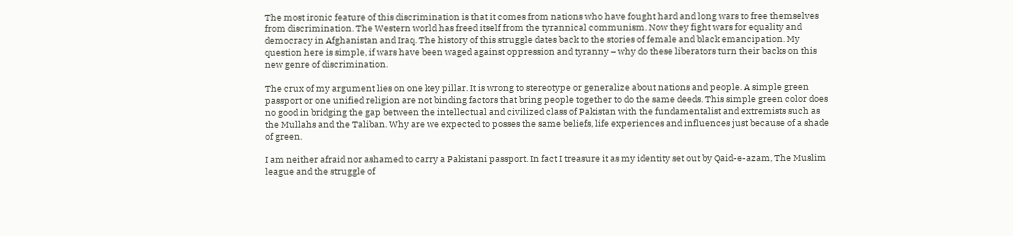The most ironic feature of this discrimination is that it comes from nations who have fought hard and long wars to free themselves from discrimination. The Western world has freed itself from the tyrannical communism. Now they fight wars for equality and democracy in Afghanistan and Iraq. The history of this struggle dates back to the stories of female and black emancipation. My question here is simple, if wars have been waged against oppression and tyranny – why do these liberators turn their backs on this new genre of discrimination.

The crux of my argument lies on one key pillar. It is wrong to stereotype or generalize about nations and people. A simple green passport or one unified religion are not binding factors that bring people together to do the same deeds. This simple green color does no good in bridging the gap between the intellectual and civilized class of Pakistan with the fundamentalist and extremists such as the Mullahs and the Taliban. Why are we expected to posses the same beliefs, life experiences and influences just because of a shade of green.

I am neither afraid nor ashamed to carry a Pakistani passport. In fact I treasure it as my identity set out by Qaid-e-azam, The Muslim league and the struggle of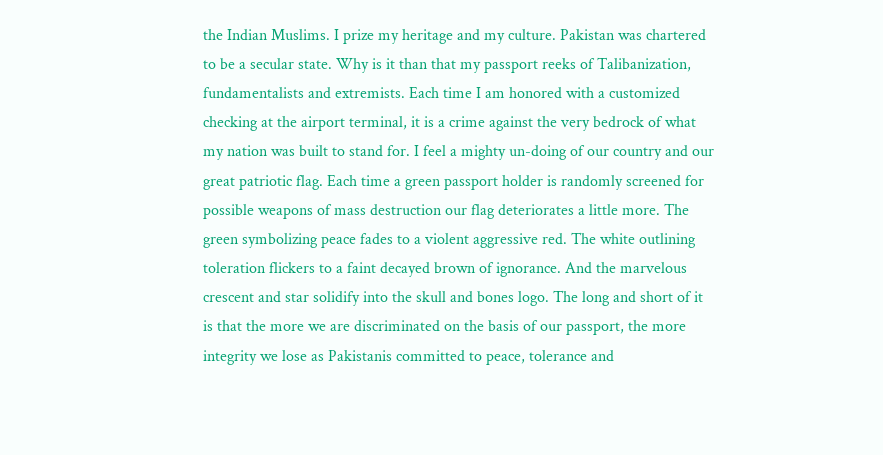the Indian Muslims. I prize my heritage and my culture. Pakistan was chartered to be a secular state. Why is it than that my passport reeks of Talibanization, fundamentalists and extremists. Each time I am honored with a customized checking at the airport terminal, it is a crime against the very bedrock of what my nation was built to stand for. I feel a mighty un-doing of our country and our great patriotic flag. Each time a green passport holder is randomly screened for possible weapons of mass destruction our flag deteriorates a little more. The green symbolizing peace fades to a violent aggressive red. The white outlining toleration flickers to a faint decayed brown of ignorance. And the marvelous crescent and star solidify into the skull and bones logo. The long and short of it is that the more we are discriminated on the basis of our passport, the more integrity we lose as Pakistanis committed to peace, tolerance and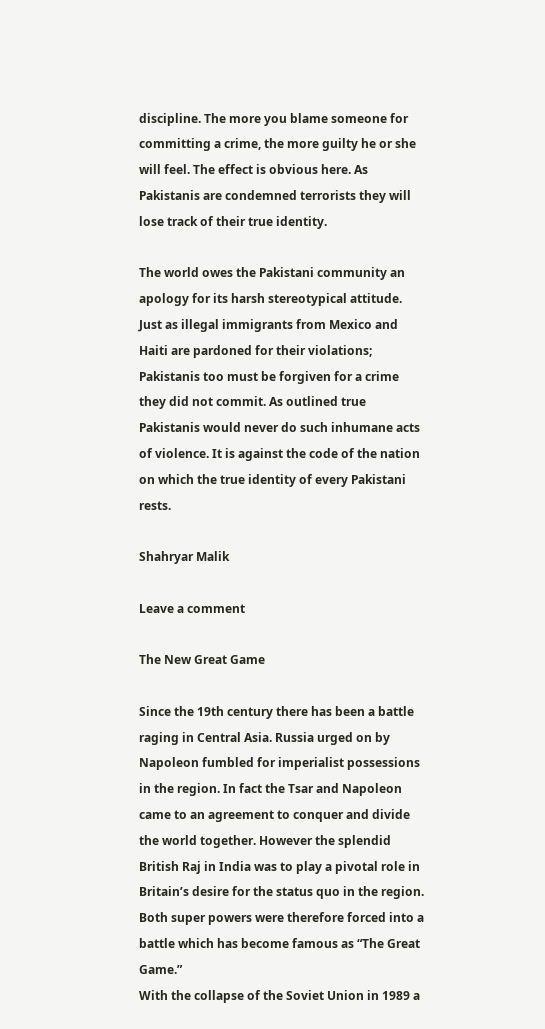discipline. The more you blame someone for committing a crime, the more guilty he or she will feel. The effect is obvious here. As Pakistanis are condemned terrorists they will lose track of their true identity.

The world owes the Pakistani community an apology for its harsh stereotypical attitude. Just as illegal immigrants from Mexico and Haiti are pardoned for their violations; Pakistanis too must be forgiven for a crime they did not commit. As outlined true Pakistanis would never do such inhumane acts of violence. It is against the code of the nation on which the true identity of every Pakistani rests.

Shahryar Malik

Leave a comment

The New Great Game

Since the 19th century there has been a battle raging in Central Asia. Russia urged on by Napoleon fumbled for imperialist possessions in the region. In fact the Tsar and Napoleon came to an agreement to conquer and divide the world together. However the splendid British Raj in India was to play a pivotal role in Britain’s desire for the status quo in the region. Both super powers were therefore forced into a battle which has become famous as “The Great Game.”
With the collapse of the Soviet Union in 1989 a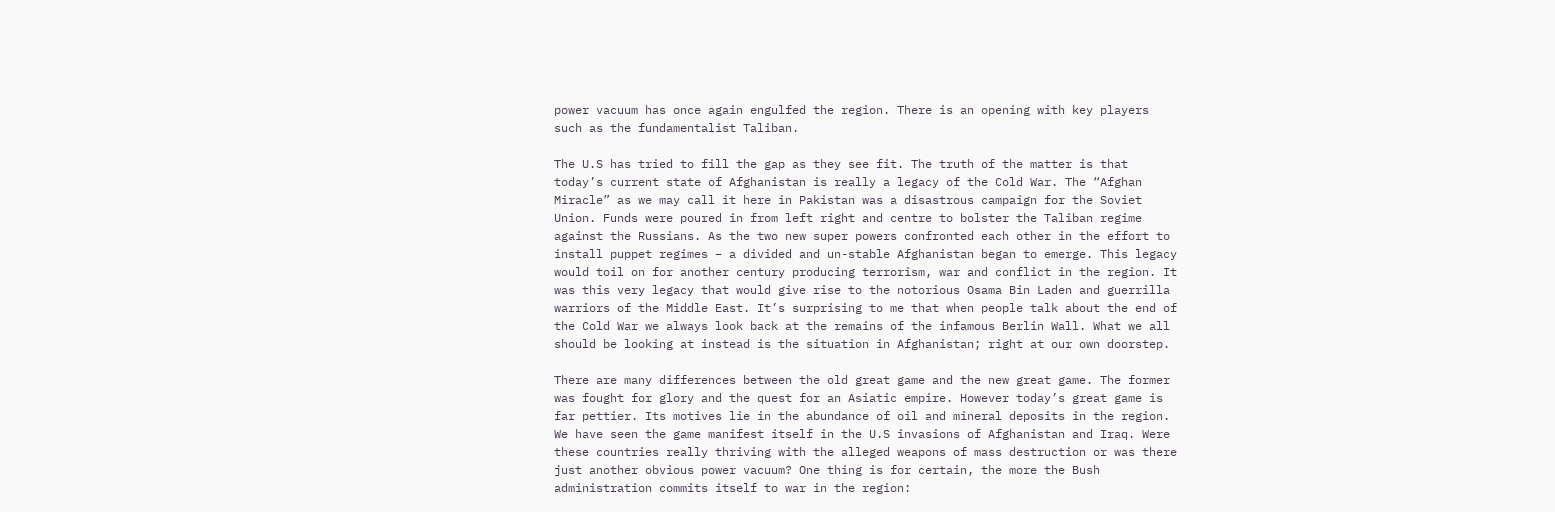power vacuum has once again engulfed the region. There is an opening with key players such as the fundamentalist Taliban.

The U.S has tried to fill the gap as they see fit. The truth of the matter is that today’s current state of Afghanistan is really a legacy of the Cold War. The “Afghan Miracle” as we may call it here in Pakistan was a disastrous campaign for the Soviet Union. Funds were poured in from left right and centre to bolster the Taliban regime against the Russians. As the two new super powers confronted each other in the effort to install puppet regimes – a divided and un-stable Afghanistan began to emerge. This legacy would toil on for another century producing terrorism, war and conflict in the region. It was this very legacy that would give rise to the notorious Osama Bin Laden and guerrilla warriors of the Middle East. It’s surprising to me that when people talk about the end of the Cold War we always look back at the remains of the infamous Berlin Wall. What we all should be looking at instead is the situation in Afghanistan; right at our own doorstep.

There are many differences between the old great game and the new great game. The former was fought for glory and the quest for an Asiatic empire. However today’s great game is far pettier. Its motives lie in the abundance of oil and mineral deposits in the region. We have seen the game manifest itself in the U.S invasions of Afghanistan and Iraq. Were these countries really thriving with the alleged weapons of mass destruction or was there just another obvious power vacuum? One thing is for certain, the more the Bush administration commits itself to war in the region: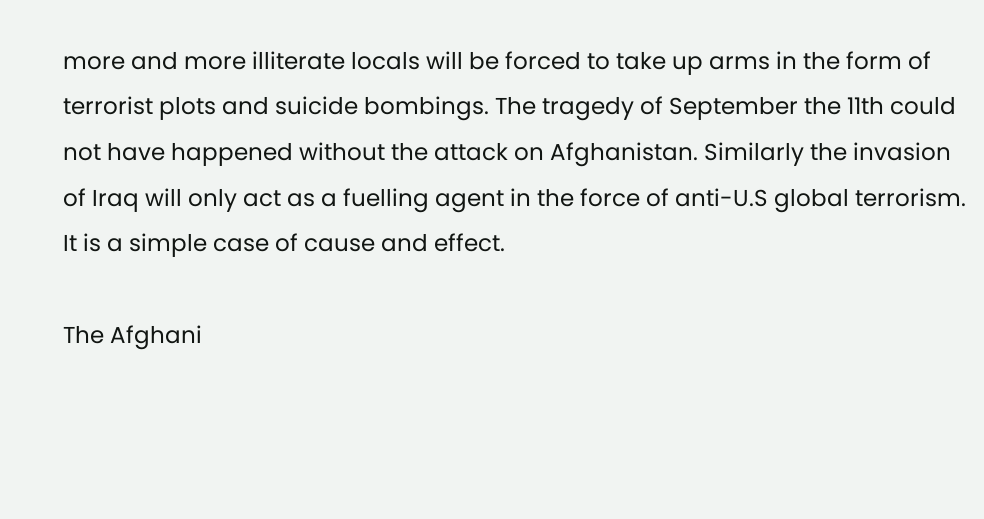more and more illiterate locals will be forced to take up arms in the form of terrorist plots and suicide bombings. The tragedy of September the 11th could not have happened without the attack on Afghanistan. Similarly the invasion of Iraq will only act as a fuelling agent in the force of anti-U.S global terrorism. It is a simple case of cause and effect.

The Afghani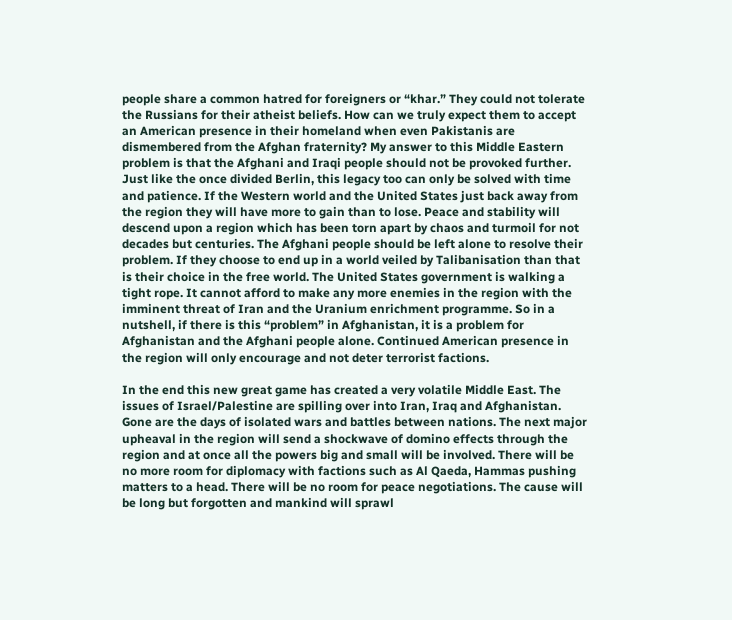people share a common hatred for foreigners or “khar.” They could not tolerate the Russians for their atheist beliefs. How can we truly expect them to accept an American presence in their homeland when even Pakistanis are dismembered from the Afghan fraternity? My answer to this Middle Eastern problem is that the Afghani and Iraqi people should not be provoked further. Just like the once divided Berlin, this legacy too can only be solved with time and patience. If the Western world and the United States just back away from the region they will have more to gain than to lose. Peace and stability will descend upon a region which has been torn apart by chaos and turmoil for not decades but centuries. The Afghani people should be left alone to resolve their problem. If they choose to end up in a world veiled by Talibanisation than that is their choice in the free world. The United States government is walking a tight rope. It cannot afford to make any more enemies in the region with the imminent threat of Iran and the Uranium enrichment programme. So in a nutshell, if there is this “problem” in Afghanistan, it is a problem for Afghanistan and the Afghani people alone. Continued American presence in the region will only encourage and not deter terrorist factions.

In the end this new great game has created a very volatile Middle East. The issues of Israel/Palestine are spilling over into Iran, Iraq and Afghanistan. Gone are the days of isolated wars and battles between nations. The next major upheaval in the region will send a shockwave of domino effects through the region and at once all the powers big and small will be involved. There will be no more room for diplomacy with factions such as Al Qaeda, Hammas pushing matters to a head. There will be no room for peace negotiations. The cause will be long but forgotten and mankind will sprawl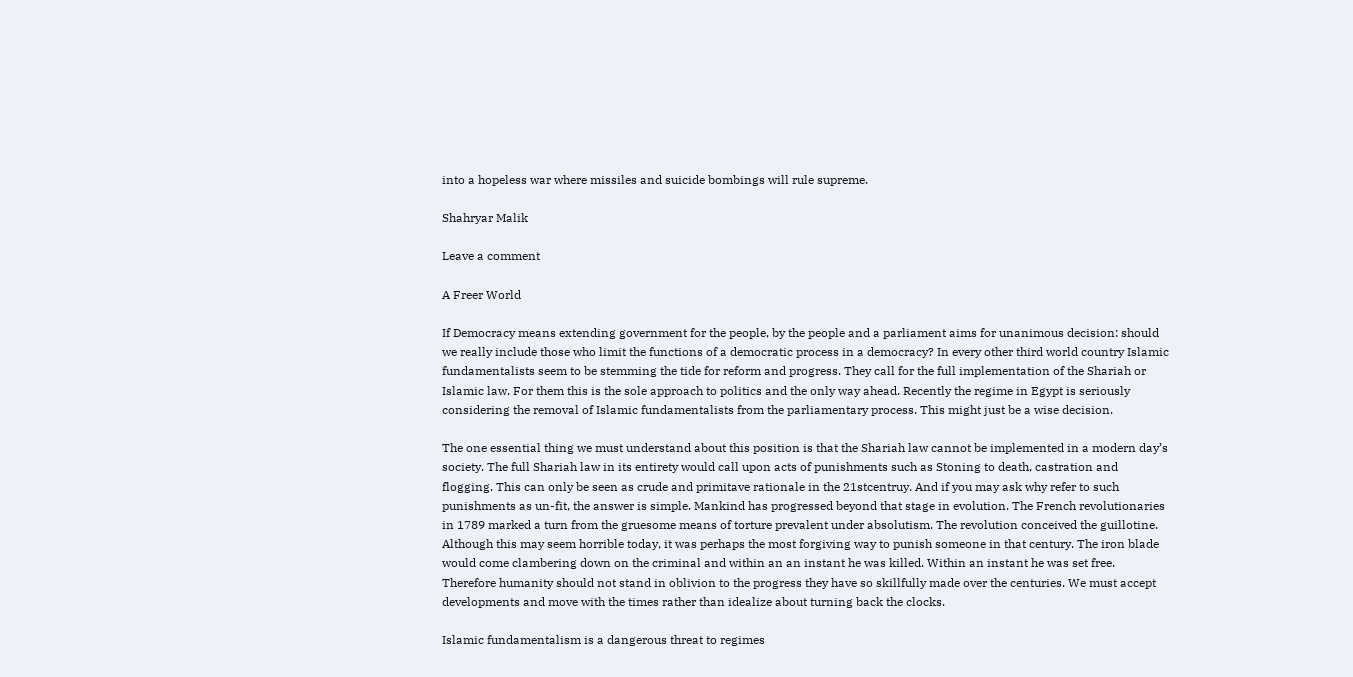into a hopeless war where missiles and suicide bombings will rule supreme.

Shahryar Malik

Leave a comment

A Freer World

If Democracy means extending government for the people, by the people and a parliament aims for unanimous decision: should we really include those who limit the functions of a democratic process in a democracy? In every other third world country Islamic fundamentalists seem to be stemming the tide for reform and progress. They call for the full implementation of the Shariah or Islamic law. For them this is the sole approach to politics and the only way ahead. Recently the regime in Egypt is seriously considering the removal of Islamic fundamentalists from the parliamentary process. This might just be a wise decision.

The one essential thing we must understand about this position is that the Shariah law cannot be implemented in a modern day’s society. The full Shariah law in its entirety would call upon acts of punishments such as Stoning to death, castration and flogging. This can only be seen as crude and primitave rationale in the 21stcentruy. And if you may ask why refer to such punishments as un-fit, the answer is simple. Mankind has progressed beyond that stage in evolution. The French revolutionaries in 1789 marked a turn from the gruesome means of torture prevalent under absolutism. The revolution conceived the guillotine. Although this may seem horrible today, it was perhaps the most forgiving way to punish someone in that century. The iron blade would come clambering down on the criminal and within an an instant he was killed. Within an instant he was set free. Therefore humanity should not stand in oblivion to the progress they have so skillfully made over the centuries. We must accept developments and move with the times rather than idealize about turning back the clocks.

Islamic fundamentalism is a dangerous threat to regimes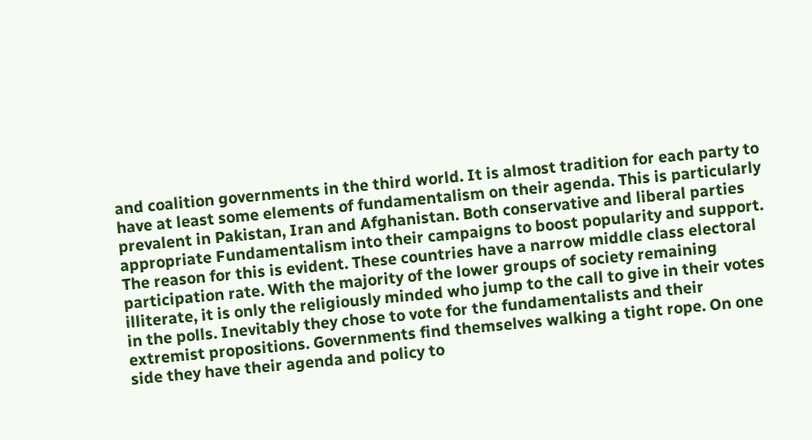and coalition governments in the third world. It is almost tradition for each party to have at least some elements of fundamentalism on their agenda. This is particularly prevalent in Pakistan, Iran and Afghanistan. Both conservative and liberal parties appropriate Fundamentalism into their campaigns to boost popularity and support. The reason for this is evident. These countries have a narrow middle class electoral participation rate. With the majority of the lower groups of society remaining illiterate, it is only the religiously minded who jump to the call to give in their votes in the polls. Inevitably they chose to vote for the fundamentalists and their extremist propositions. Governments find themselves walking a tight rope. On one side they have their agenda and policy to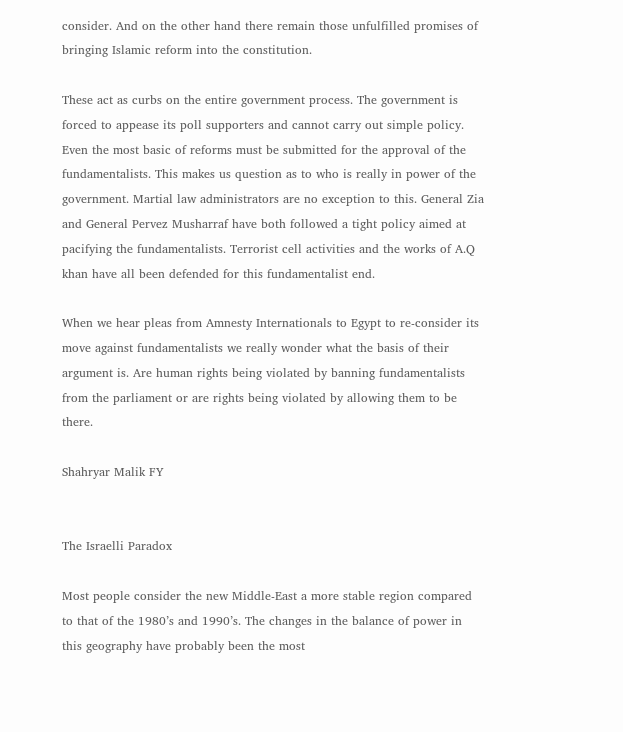consider. And on the other hand there remain those unfulfilled promises of bringing Islamic reform into the constitution.

These act as curbs on the entire government process. The government is forced to appease its poll supporters and cannot carry out simple policy. Even the most basic of reforms must be submitted for the approval of the fundamentalists. This makes us question as to who is really in power of the government. Martial law administrators are no exception to this. General Zia and General Pervez Musharraf have both followed a tight policy aimed at pacifying the fundamentalists. Terrorist cell activities and the works of A.Q khan have all been defended for this fundamentalist end.

When we hear pleas from Amnesty Internationals to Egypt to re-consider its move against fundamentalists we really wonder what the basis of their argument is. Are human rights being violated by banning fundamentalists from the parliament or are rights being violated by allowing them to be there.

Shahryar Malik FY


The Israelli Paradox

Most people consider the new Middle-East a more stable region compared to that of the 1980’s and 1990’s. The changes in the balance of power in this geography have probably been the most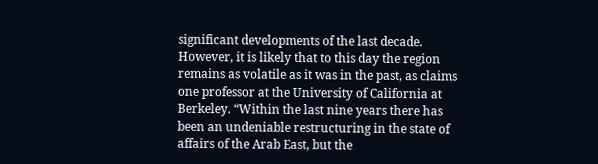significant developments of the last decade. However, it is likely that to this day the region remains as volatile as it was in the past, as claims one professor at the University of California at Berkeley. “Within the last nine years there has been an undeniable restructuring in the state of affairs of the Arab East, but the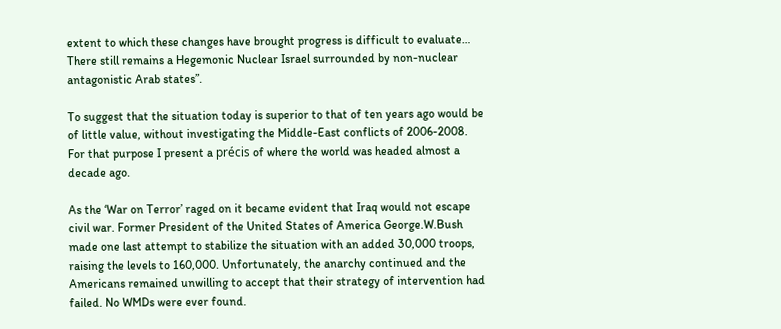extent to which these changes have brought progress is difficult to evaluate… There still remains a Hegemonic Nuclear Israel surrounded by non-nuclear antagonistic Arab states”.

To suggest that the situation today is superior to that of ten years ago would be of little value, without investigating the Middle-East conflicts of 2006-2008. For that purpose I present a précis of where the world was headed almost a decade ago.

As the ‘War on Terror’ raged on it became evident that Iraq would not escape civil war. Former President of the United States of America George.W.Bush made one last attempt to stabilize the situation with an added 30,000 troops, raising the levels to 160,000. Unfortunately, the anarchy continued and the Americans remained unwilling to accept that their strategy of intervention had failed. No WMDs were ever found.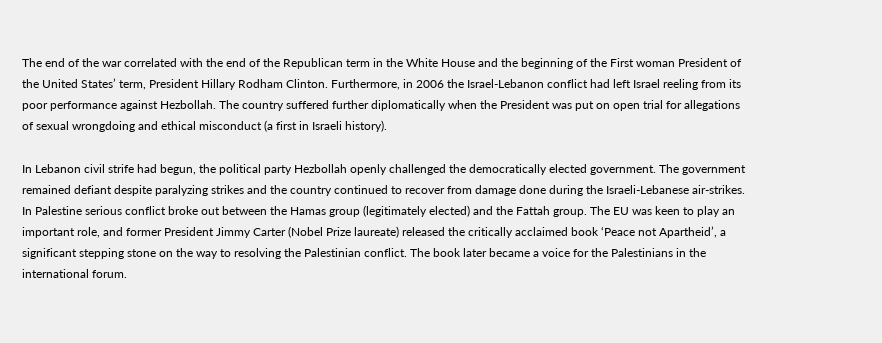The end of the war correlated with the end of the Republican term in the White House and the beginning of the First woman President of the United States’ term, President Hillary Rodham Clinton. Furthermore, in 2006 the Israel-Lebanon conflict had left Israel reeling from its poor performance against Hezbollah. The country suffered further diplomatically when the President was put on open trial for allegations of sexual wrongdoing and ethical misconduct (a first in Israeli history).

In Lebanon civil strife had begun, the political party Hezbollah openly challenged the democratically elected government. The government remained defiant despite paralyzing strikes and the country continued to recover from damage done during the Israeli-Lebanese air-strikes.
In Palestine serious conflict broke out between the Hamas group (legitimately elected) and the Fattah group. The EU was keen to play an important role, and former President Jimmy Carter (Nobel Prize laureate) released the critically acclaimed book ‘Peace not Apartheid’, a significant stepping stone on the way to resolving the Palestinian conflict. The book later became a voice for the Palestinians in the international forum.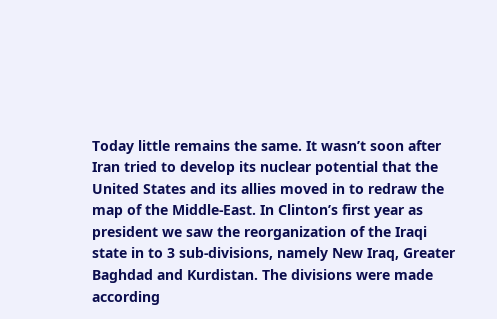Today little remains the same. It wasn’t soon after Iran tried to develop its nuclear potential that the United States and its allies moved in to redraw the map of the Middle-East. In Clinton’s first year as president we saw the reorganization of the Iraqi state in to 3 sub-divisions, namely New Iraq, Greater Baghdad and Kurdistan. The divisions were made according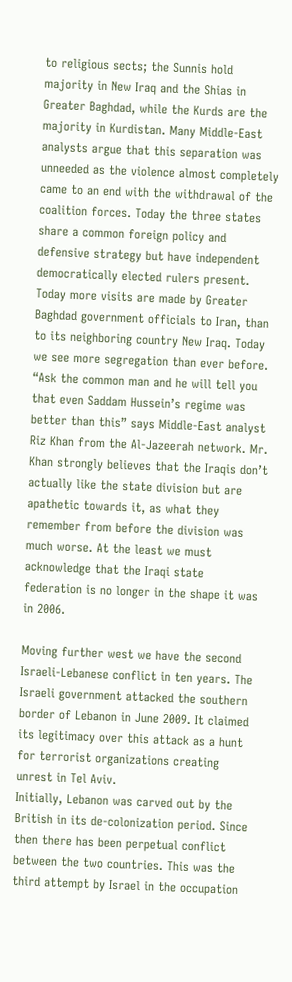to religious sects; the Sunnis hold majority in New Iraq and the Shias in Greater Baghdad, while the Kurds are the majority in Kurdistan. Many Middle-East analysts argue that this separation was unneeded as the violence almost completely came to an end with the withdrawal of the coalition forces. Today the three states share a common foreign policy and defensive strategy but have independent democratically elected rulers present. Today more visits are made by Greater Baghdad government officials to Iran, than to its neighboring country New Iraq. Today we see more segregation than ever before. “Ask the common man and he will tell you that even Saddam Hussein’s regime was better than this” says Middle-East analyst Riz Khan from the Al-Jazeerah network. Mr. Khan strongly believes that the Iraqis don’t actually like the state division but are apathetic towards it, as what they remember from before the division was much worse. At the least we must acknowledge that the Iraqi state federation is no longer in the shape it was in 2006.

Moving further west we have the second Israeli-Lebanese conflict in ten years. The Israeli government attacked the southern border of Lebanon in June 2009. It claimed its legitimacy over this attack as a hunt for terrorist organizations creating unrest in Tel Aviv.
Initially, Lebanon was carved out by the British in its de-colonization period. Since then there has been perpetual conflict between the two countries. This was the third attempt by Israel in the occupation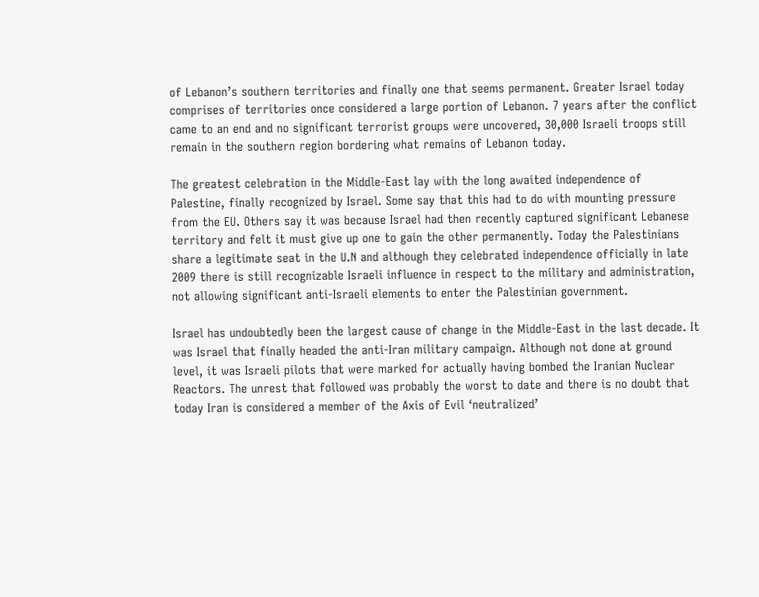of Lebanon’s southern territories and finally one that seems permanent. Greater Israel today comprises of territories once considered a large portion of Lebanon. 7 years after the conflict came to an end and no significant terrorist groups were uncovered, 30,000 Israeli troops still remain in the southern region bordering what remains of Lebanon today.

The greatest celebration in the Middle-East lay with the long awaited independence of Palestine, finally recognized by Israel. Some say that this had to do with mounting pressure from the EU. Others say it was because Israel had then recently captured significant Lebanese territory and felt it must give up one to gain the other permanently. Today the Palestinians share a legitimate seat in the U.N and although they celebrated independence officially in late 2009 there is still recognizable Israeli influence in respect to the military and administration, not allowing significant anti-Israeli elements to enter the Palestinian government.

Israel has undoubtedly been the largest cause of change in the Middle-East in the last decade. It was Israel that finally headed the anti-Iran military campaign. Although not done at ground level, it was Israeli pilots that were marked for actually having bombed the Iranian Nuclear Reactors. The unrest that followed was probably the worst to date and there is no doubt that today Iran is considered a member of the Axis of Evil ‘neutralized’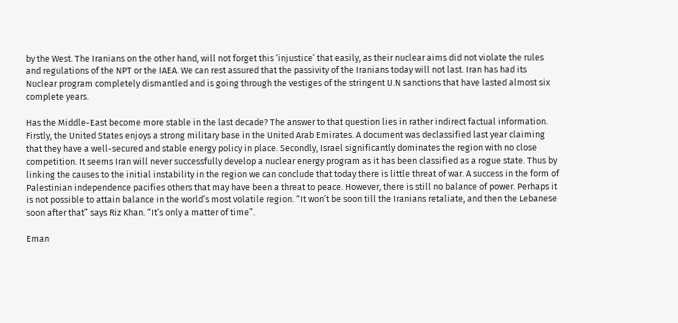by the West. The Iranians on the other hand, will not forget this ‘injustice’ that easily, as their nuclear aims did not violate the rules and regulations of the NPT or the IAEA. We can rest assured that the passivity of the Iranians today will not last. Iran has had its Nuclear program completely dismantled and is going through the vestiges of the stringent U.N sanctions that have lasted almost six complete years.

Has the Middle-East become more stable in the last decade? The answer to that question lies in rather indirect factual information. Firstly, the United States enjoys a strong military base in the United Arab Emirates. A document was declassified last year claiming that they have a well-secured and stable energy policy in place. Secondly, Israel significantly dominates the region with no close competition. It seems Iran will never successfully develop a nuclear energy program as it has been classified as a rogue state. Thus by linking the causes to the initial instability in the region we can conclude that today there is little threat of war. A success in the form of Palestinian independence pacifies others that may have been a threat to peace. However, there is still no balance of power. Perhaps it is not possible to attain balance in the world’s most volatile region. “It won’t be soon till the Iranians retaliate, and then the Lebanese soon after that” says Riz Khan. “It’s only a matter of time”.

Eman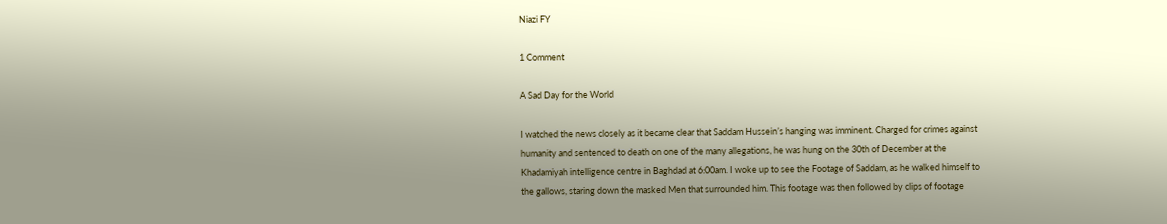Niazi FY

1 Comment

A Sad Day for the World

I watched the news closely as it became clear that Saddam Hussein’s hanging was imminent. Charged for crimes against humanity and sentenced to death on one of the many allegations, he was hung on the 30th of December at the Khadamiyah intelligence centre in Baghdad at 6:00am. I woke up to see the Footage of Saddam, as he walked himself to the gallows, staring down the masked Men that surrounded him. This footage was then followed by clips of footage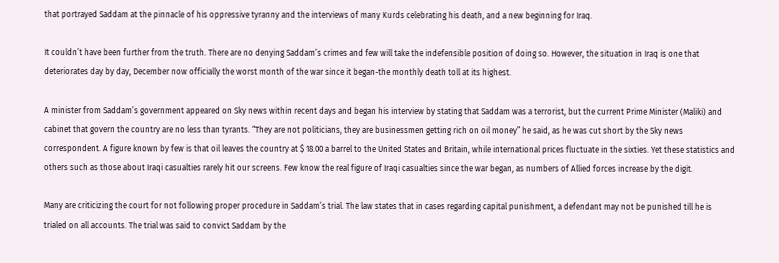that portrayed Saddam at the pinnacle of his oppressive tyranny and the interviews of many Kurds celebrating his death, and a new beginning for Iraq.

It couldn’t have been further from the truth. There are no denying Saddam’s crimes and few will take the indefensible position of doing so. However, the situation in Iraq is one that deteriorates day by day, December now officially the worst month of the war since it began-the monthly death toll at its highest.

A minister from Saddam’s government appeared on Sky news within recent days and began his interview by stating that Saddam was a terrorist, but the current Prime Minister (Maliki) and cabinet that govern the country are no less than tyrants. “They are not politicians, they are businessmen getting rich on oil money” he said, as he was cut short by the Sky news correspondent. A figure known by few is that oil leaves the country at $ 18.00 a barrel to the United States and Britain, while international prices fluctuate in the sixties. Yet these statistics and others such as those about Iraqi casualties rarely hit our screens. Few know the real figure of Iraqi casualties since the war began, as numbers of Allied forces increase by the digit.

Many are criticizing the court for not following proper procedure in Saddam’s trial. The law states that in cases regarding capital punishment, a defendant may not be punished till he is trialed on all accounts. The trial was said to convict Saddam by the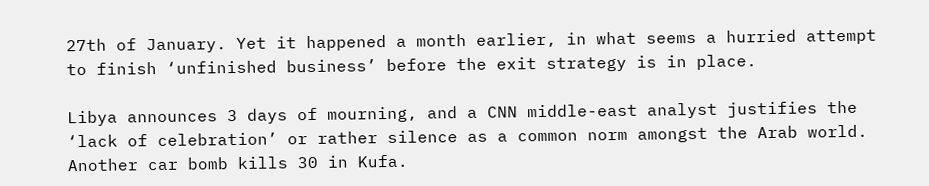27th of January. Yet it happened a month earlier, in what seems a hurried attempt to finish ‘unfinished business’ before the exit strategy is in place.

Libya announces 3 days of mourning, and a CNN middle-east analyst justifies the ‘lack of celebration’ or rather silence as a common norm amongst the Arab world. Another car bomb kills 30 in Kufa.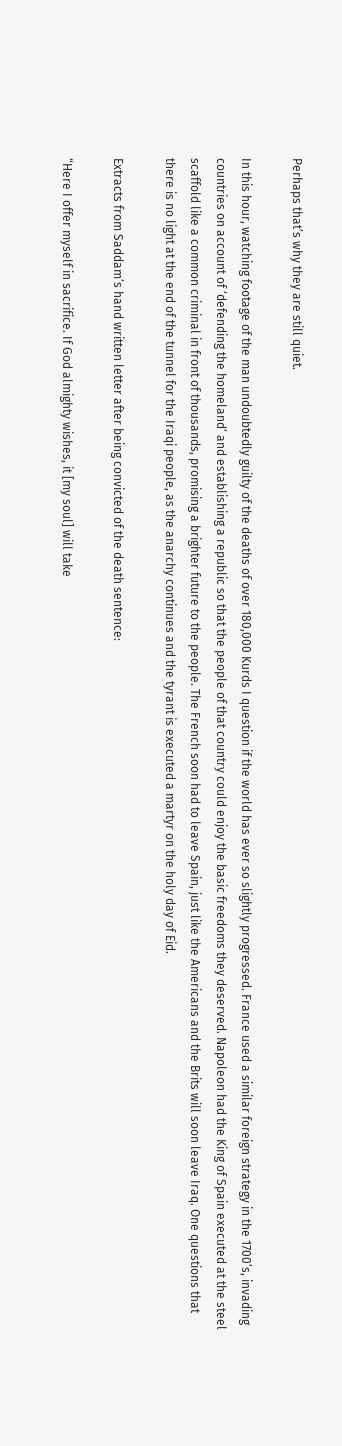Perhaps that’s why they are still quiet.

In this hour, watching footage of the man undoubtedly guilty of the deaths of over 180,000 Kurds I question if the world has ever so slightly progressed. France used a similar foreign strategy in the 1700’s, invading countries on account of ‘defending the homeland’ and establishing a republic so that the people of that country could enjoy the basic freedoms they deserved. Napoleon had the King of Spain executed at the steel scaffold like a common criminal in front of thousands, promising a brighter future to the people. The French soon had to leave Spain, just like the Americans and the Brits will soon leave Iraq. One questions that there is no light at the end of the tunnel for the Iraqi people, as the anarchy continues and the tyrant is executed a martyr on the holy day of Eid.

Extracts from Saddam’s hand written letter after being convicted of the death sentence:

“Here I offer myself in sacrifice. If God almighty wishes, it [my soul] will take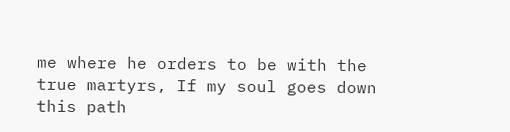me where he orders to be with the true martyrs, If my soul goes down this path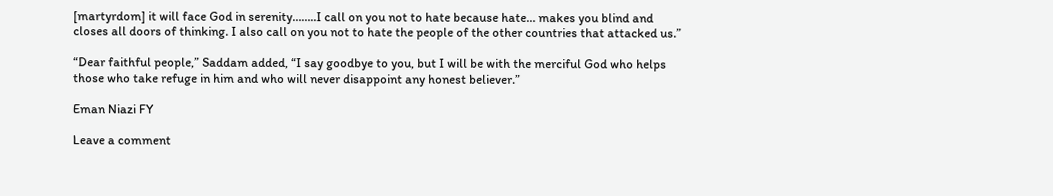[martyrdom] it will face God in serenity……..I call on you not to hate because hate… makes you blind and closes all doors of thinking. I also call on you not to hate the people of the other countries that attacked us.”

“Dear faithful people,” Saddam added, “I say goodbye to you, but I will be with the merciful God who helps those who take refuge in him and who will never disappoint any honest believer.”

Eman Niazi FY

Leave a comment